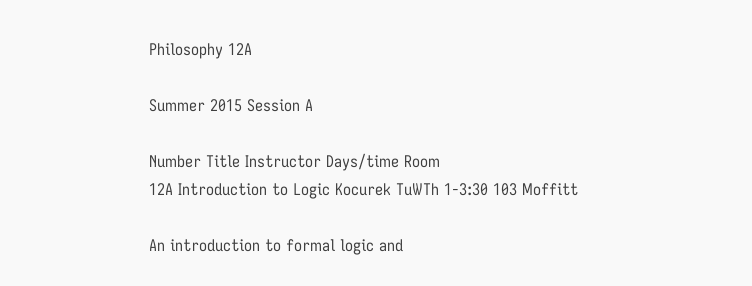Philosophy 12A

Summer 2015 Session A

Number Title Instructor Days/time Room
12A Introduction to Logic Kocurek TuWTh 1-3:30 103 Moffitt

An introduction to formal logic and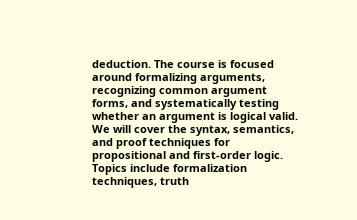deduction. The course is focused around formalizing arguments, recognizing common argument forms, and systematically testing whether an argument is logical valid. We will cover the syntax, semantics, and proof techniques for propositional and first-order logic. Topics include formalization techniques, truth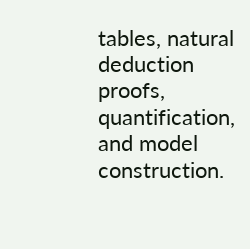tables, natural deduction proofs, quantification, and model construction.